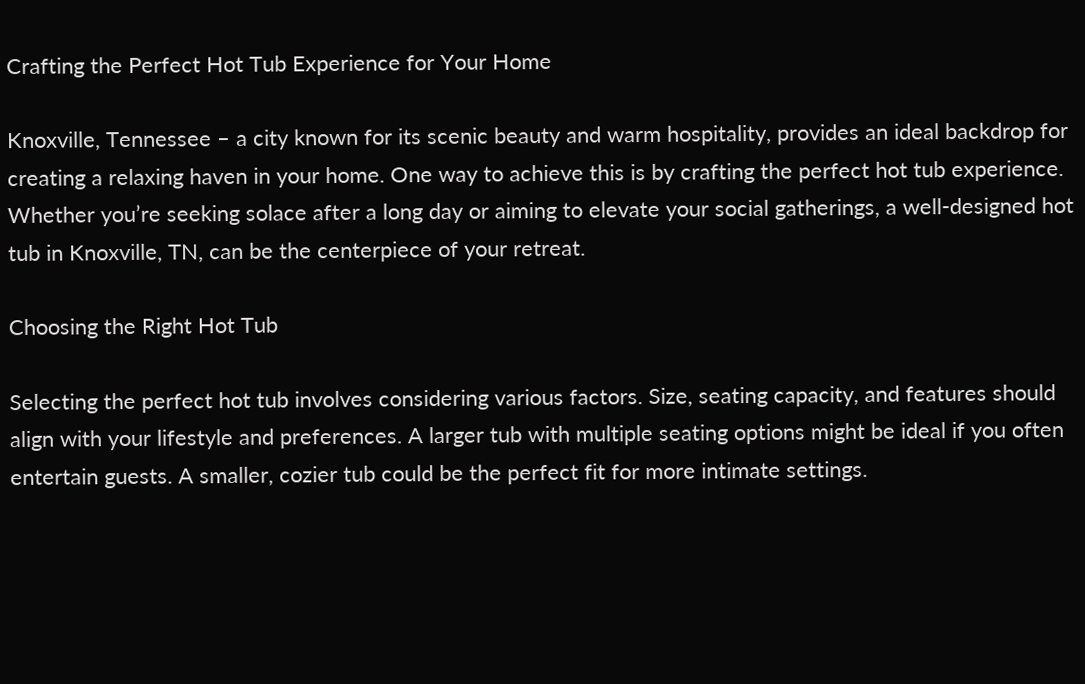Crafting the Perfect Hot Tub Experience for Your Home

Knoxville, Tennessee – a city known for its scenic beauty and warm hospitality, provides an ideal backdrop for creating a relaxing haven in your home. One way to achieve this is by crafting the perfect hot tub experience. Whether you’re seeking solace after a long day or aiming to elevate your social gatherings, a well-designed hot tub in Knoxville, TN, can be the centerpiece of your retreat.

Choosing the Right Hot Tub

Selecting the perfect hot tub involves considering various factors. Size, seating capacity, and features should align with your lifestyle and preferences. A larger tub with multiple seating options might be ideal if you often entertain guests. A smaller, cozier tub could be the perfect fit for more intimate settings.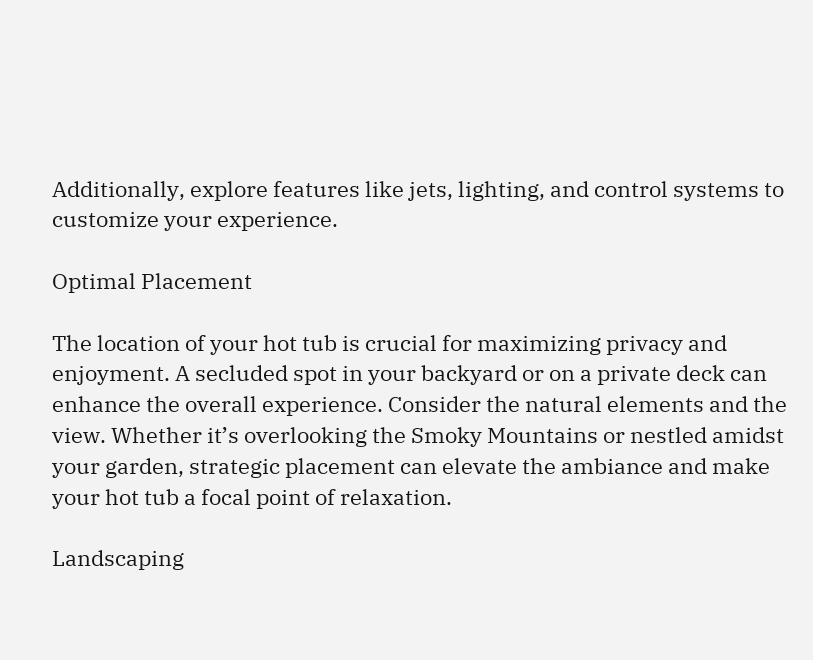Additionally, explore features like jets, lighting, and control systems to customize your experience.

Optimal Placement

The location of your hot tub is crucial for maximizing privacy and enjoyment. A secluded spot in your backyard or on a private deck can enhance the overall experience. Consider the natural elements and the view. Whether it’s overlooking the Smoky Mountains or nestled amidst your garden, strategic placement can elevate the ambiance and make your hot tub a focal point of relaxation.

Landscaping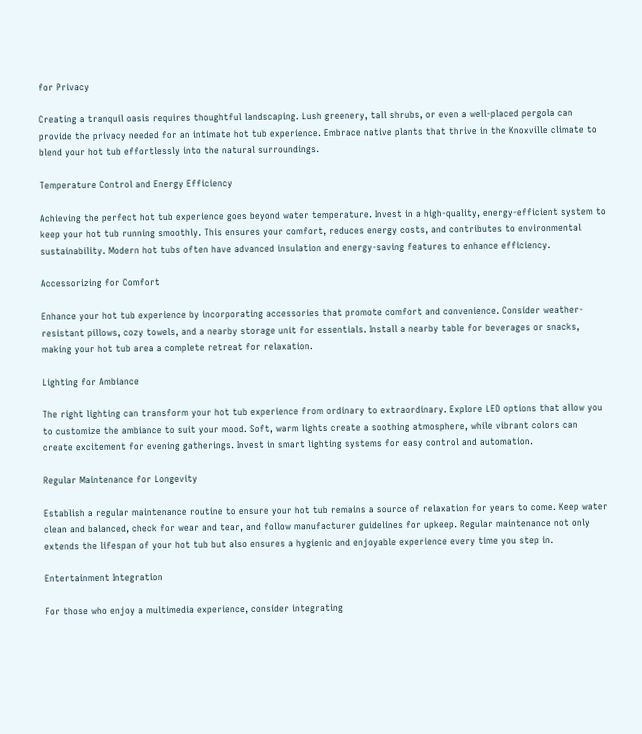for Privacy

Creating a tranquil oasis requires thoughtful landscaping. Lush greenery, tall shrubs, or even a well-placed pergola can provide the privacy needed for an intimate hot tub experience. Embrace native plants that thrive in the Knoxville climate to blend your hot tub effortlessly into the natural surroundings.

Temperature Control and Energy Efficiency

Achieving the perfect hot tub experience goes beyond water temperature. Invest in a high-quality, energy-efficient system to keep your hot tub running smoothly. This ensures your comfort, reduces energy costs, and contributes to environmental sustainability. Modern hot tubs often have advanced insulation and energy-saving features to enhance efficiency.

Accessorizing for Comfort

Enhance your hot tub experience by incorporating accessories that promote comfort and convenience. Consider weather-resistant pillows, cozy towels, and a nearby storage unit for essentials. Install a nearby table for beverages or snacks, making your hot tub area a complete retreat for relaxation.

Lighting for Ambiance

The right lighting can transform your hot tub experience from ordinary to extraordinary. Explore LED options that allow you to customize the ambiance to suit your mood. Soft, warm lights create a soothing atmosphere, while vibrant colors can create excitement for evening gatherings. Invest in smart lighting systems for easy control and automation.

Regular Maintenance for Longevity

Establish a regular maintenance routine to ensure your hot tub remains a source of relaxation for years to come. Keep water clean and balanced, check for wear and tear, and follow manufacturer guidelines for upkeep. Regular maintenance not only extends the lifespan of your hot tub but also ensures a hygienic and enjoyable experience every time you step in.

Entertainment Integration

For those who enjoy a multimedia experience, consider integrating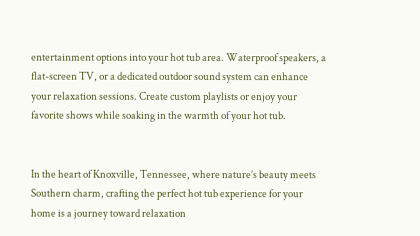entertainment options into your hot tub area. Waterproof speakers, a flat-screen TV, or a dedicated outdoor sound system can enhance your relaxation sessions. Create custom playlists or enjoy your favorite shows while soaking in the warmth of your hot tub.


In the heart of Knoxville, Tennessee, where nature’s beauty meets Southern charm, crafting the perfect hot tub experience for your home is a journey toward relaxation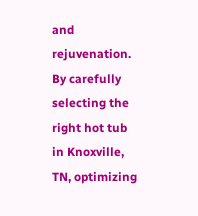and rejuvenation. By carefully selecting the right hot tub in Knoxville, TN, optimizing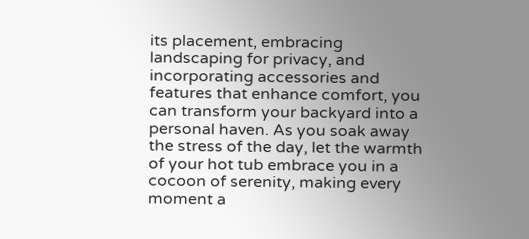its placement, embracing landscaping for privacy, and incorporating accessories and features that enhance comfort, you can transform your backyard into a personal haven. As you soak away the stress of the day, let the warmth of your hot tub embrace you in a cocoon of serenity, making every moment a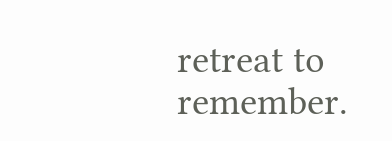retreat to remember.